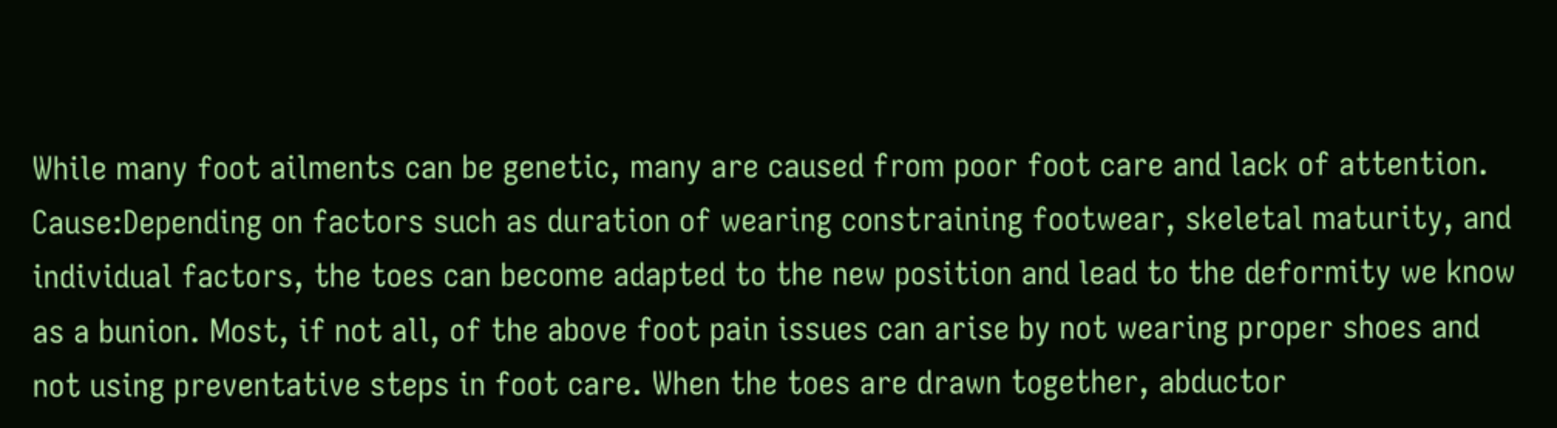While many foot ailments can be genetic, many are caused from poor foot care and lack of attention.
Cause:Depending on factors such as duration of wearing constraining footwear, skeletal maturity, and individual factors, the toes can become adapted to the new position and lead to the deformity we know as a bunion. Most, if not all, of the above foot pain issues can arise by not wearing proper shoes and not using preventative steps in foot care. When the toes are drawn together, abductor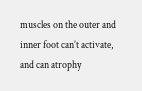muscles on the outer and inner foot can’t activate, and can atrophy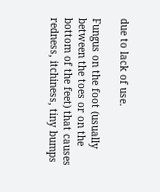due to lack of use.

Fungus on the foot (usually between the toes or on the bottom of the feet) that causes redness, itchiness, tiny bumps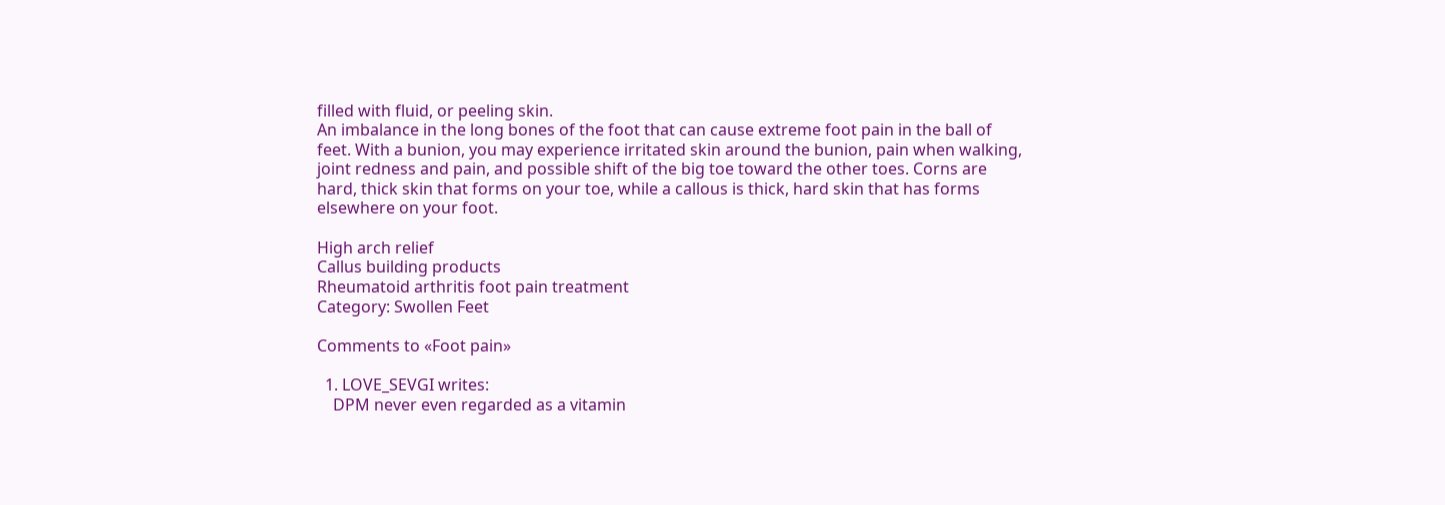filled with fluid, or peeling skin.
An imbalance in the long bones of the foot that can cause extreme foot pain in the ball of feet. With a bunion, you may experience irritated skin around the bunion, pain when walking, joint redness and pain, and possible shift of the big toe toward the other toes. Corns are hard, thick skin that forms on your toe, while a callous is thick, hard skin that has forms elsewhere on your foot.

High arch relief
Callus building products
Rheumatoid arthritis foot pain treatment
Category: Swollen Feet

Comments to «Foot pain»

  1. LOVE_SEVGI writes:
    DPM never even regarded as a vitamin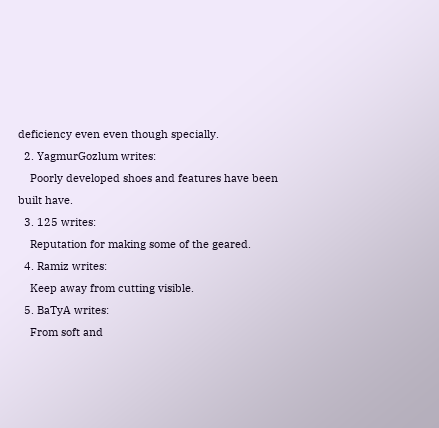deficiency even even though specially.
  2. YagmurGozlum writes:
    Poorly developed shoes and features have been built have.
  3. 125 writes:
    Reputation for making some of the geared.
  4. Ramiz writes:
    Keep away from cutting visible.
  5. BaTyA writes:
    From soft and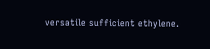versatile sufficient ethylene.